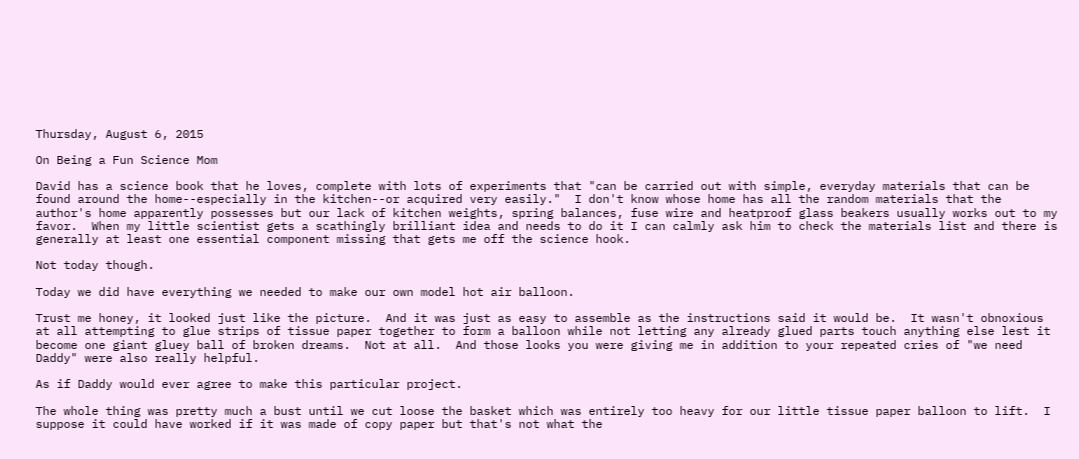Thursday, August 6, 2015

On Being a Fun Science Mom

David has a science book that he loves, complete with lots of experiments that "can be carried out with simple, everyday materials that can be found around the home--especially in the kitchen--or acquired very easily."  I don't know whose home has all the random materials that the author's home apparently possesses but our lack of kitchen weights, spring balances, fuse wire and heatproof glass beakers usually works out to my favor.  When my little scientist gets a scathingly brilliant idea and needs to do it I can calmly ask him to check the materials list and there is generally at least one essential component missing that gets me off the science hook.

Not today though.

Today we did have everything we needed to make our own model hot air balloon.

Trust me honey, it looked just like the picture.  And it was just as easy to assemble as the instructions said it would be.  It wasn't obnoxious at all attempting to glue strips of tissue paper together to form a balloon while not letting any already glued parts touch anything else lest it become one giant gluey ball of broken dreams.  Not at all.  And those looks you were giving me in addition to your repeated cries of "we need Daddy" were also really helpful.

As if Daddy would ever agree to make this particular project.

The whole thing was pretty much a bust until we cut loose the basket which was entirely too heavy for our little tissue paper balloon to lift.  I suppose it could have worked if it was made of copy paper but that's not what the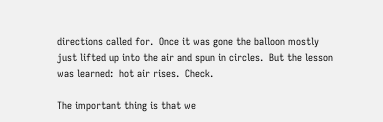directions called for.  Once it was gone the balloon mostly just lifted up into the air and spun in circles.  But the lesson was learned:  hot air rises.  Check.

The important thing is that we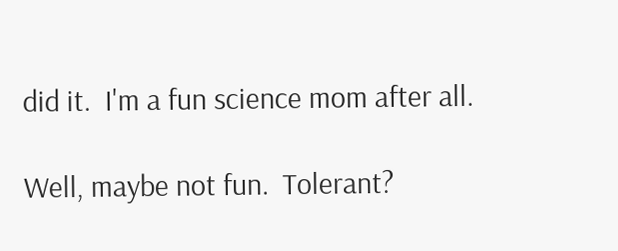did it.  I'm a fun science mom after all.

Well, maybe not fun.  Tolerant?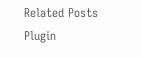Related Posts Plugin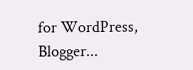for WordPress, Blogger...